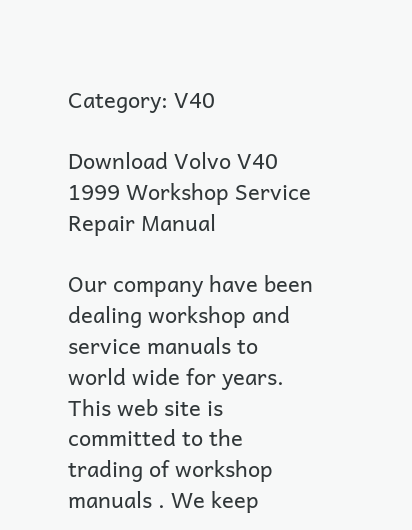Category: V40

Download Volvo V40 1999 Workshop Service Repair Manual

Our company have been dealing workshop and service manuals to world wide for years. This web site is committed to the trading of workshop manuals . We keep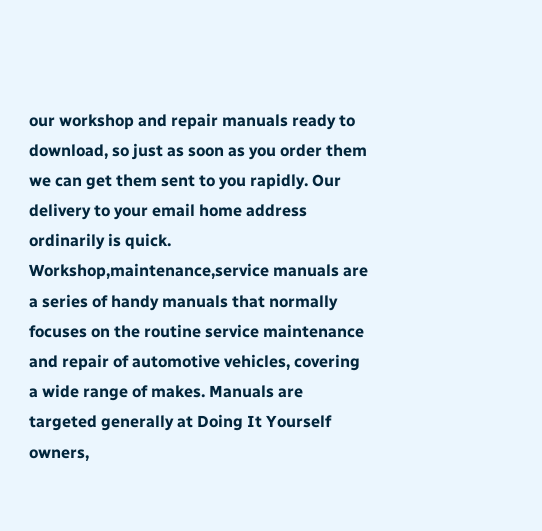our workshop and repair manuals ready to download, so just as soon as you order them we can get them sent to you rapidly. Our delivery to your email home address ordinarily is quick. Workshop,maintenance,service manuals are a series of handy manuals that normally focuses on the routine service maintenance and repair of automotive vehicles, covering a wide range of makes. Manuals are targeted generally at Doing It Yourself owners,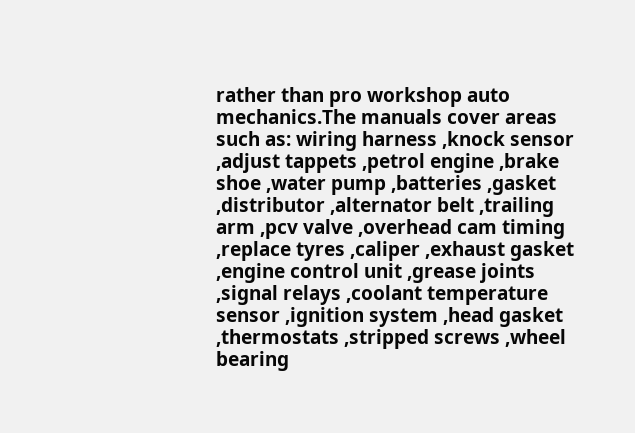rather than pro workshop auto mechanics.The manuals cover areas such as: wiring harness ,knock sensor ,adjust tappets ,petrol engine ,brake shoe ,water pump ,batteries ,gasket ,distributor ,alternator belt ,trailing arm ,pcv valve ,overhead cam timing ,replace tyres ,caliper ,exhaust gasket ,engine control unit ,grease joints ,signal relays ,coolant temperature sensor ,ignition system ,head gasket ,thermostats ,stripped screws ,wheel bearing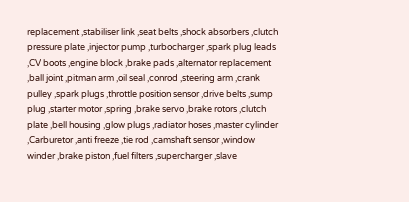replacement ,stabiliser link ,seat belts ,shock absorbers ,clutch pressure plate ,injector pump ,turbocharger ,spark plug leads ,CV boots ,engine block ,brake pads ,alternator replacement ,ball joint ,pitman arm ,oil seal ,conrod ,steering arm ,crank pulley ,spark plugs ,throttle position sensor ,drive belts ,sump plug ,starter motor ,spring ,brake servo ,brake rotors ,clutch plate ,bell housing ,glow plugs ,radiator hoses ,master cylinder ,Carburetor ,anti freeze ,tie rod ,camshaft sensor ,window winder ,brake piston ,fuel filters ,supercharger ,slave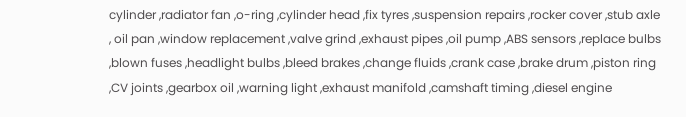cylinder ,radiator fan ,o-ring ,cylinder head ,fix tyres ,suspension repairs ,rocker cover ,stub axle , oil pan ,window replacement ,valve grind ,exhaust pipes ,oil pump ,ABS sensors ,replace bulbs ,blown fuses ,headlight bulbs ,bleed brakes ,change fluids ,crank case ,brake drum ,piston ring ,CV joints ,gearbox oil ,warning light ,exhaust manifold ,camshaft timing ,diesel engine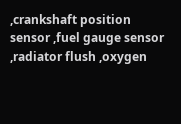,crankshaft position sensor ,fuel gauge sensor ,radiator flush ,oxygen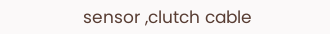sensor ,clutch cable